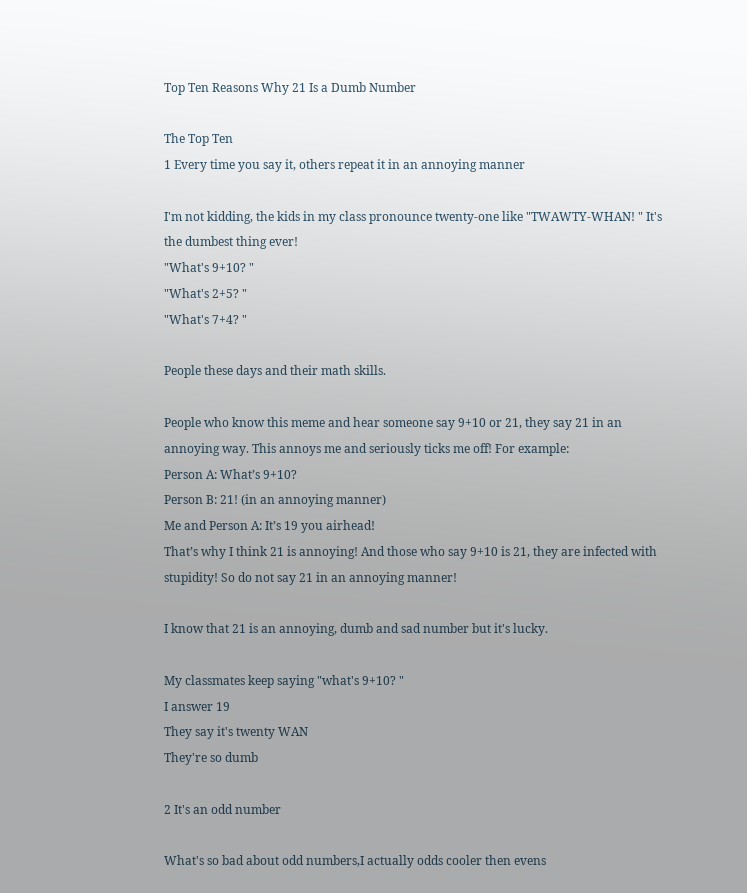Top Ten Reasons Why 21 Is a Dumb Number

The Top Ten
1 Every time you say it, others repeat it in an annoying manner

I'm not kidding, the kids in my class pronounce twenty-one like "TWAWTY-WHAN! " It's the dumbest thing ever!
"What's 9+10? "
"What's 2+5? "
"What's 7+4? "

People these days and their math skills.

People who know this meme and hear someone say 9+10 or 21, they say 21 in an annoying way. This annoys me and seriously ticks me off! For example:
Person A: What’s 9+10?
Person B: 21! (in an annoying manner)
Me and Person A: It’s 19 you airhead!
That’s why I think 21 is annoying! And those who say 9+10 is 21, they are infected with stupidity! So do not say 21 in an annoying manner!

I know that 21 is an annoying, dumb and sad number but it's lucky.

My classmates keep saying "what's 9+10? "
I answer 19
They say it's twenty WAN
They're so dumb

2 It's an odd number

What's so bad about odd numbers,I actually odds cooler then evens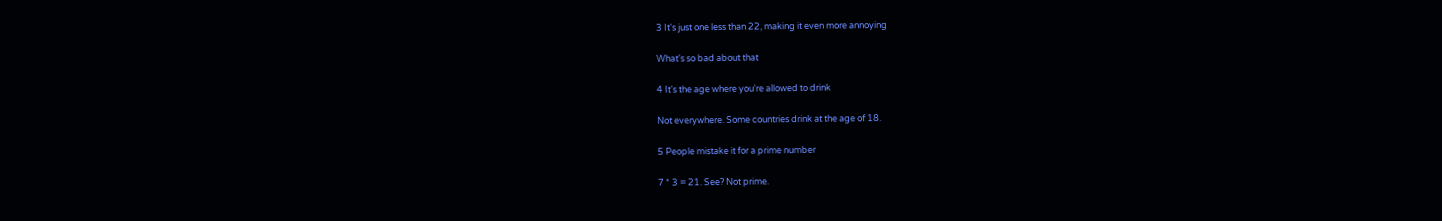3 It's just one less than 22, making it even more annoying

What's so bad about that

4 It's the age where you're allowed to drink

Not everywhere. Some countries drink at the age of 18.

5 People mistake it for a prime number

7 * 3 = 21. See? Not prime.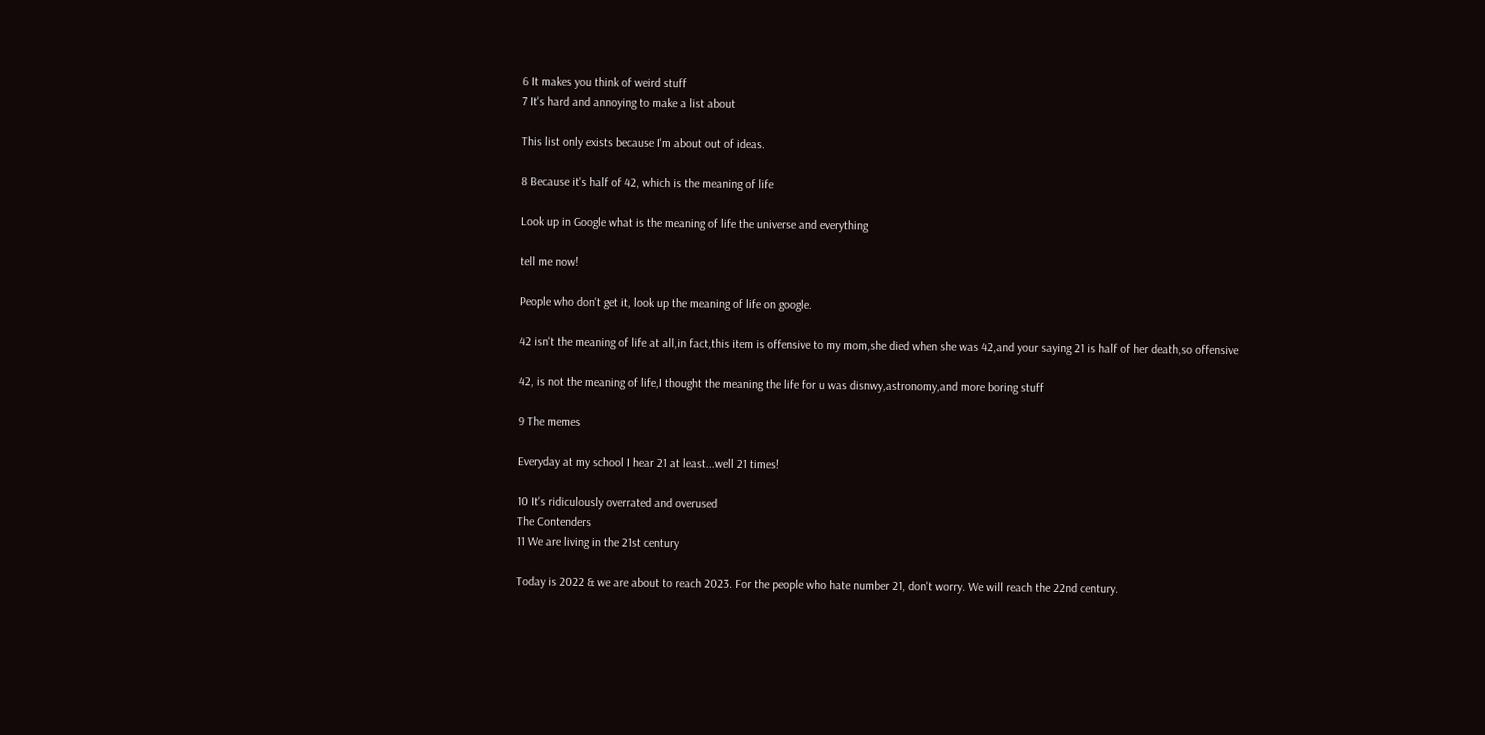6 It makes you think of weird stuff
7 It's hard and annoying to make a list about

This list only exists because I'm about out of ideas.

8 Because it's half of 42, which is the meaning of life

Look up in Google what is the meaning of life the universe and everything

tell me now!

People who don't get it, look up the meaning of life on google.

42 isn't the meaning of life at all,in fact,this item is offensive to my mom,she died when she was 42,and your saying 21 is half of her death,so offensive

42, is not the meaning of life,I thought the meaning the life for u was disnwy,astronomy,and more boring stuff

9 The memes

Everyday at my school I hear 21 at least...well 21 times!

10 It's ridiculously overrated and overused
The Contenders
11 We are living in the 21st century

Today is 2022 & we are about to reach 2023. For the people who hate number 21, don't worry. We will reach the 22nd century.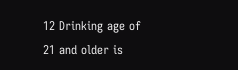12 Drinking age of 21 and older is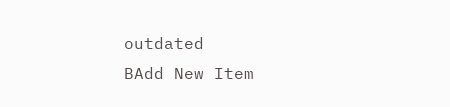outdated
BAdd New Item